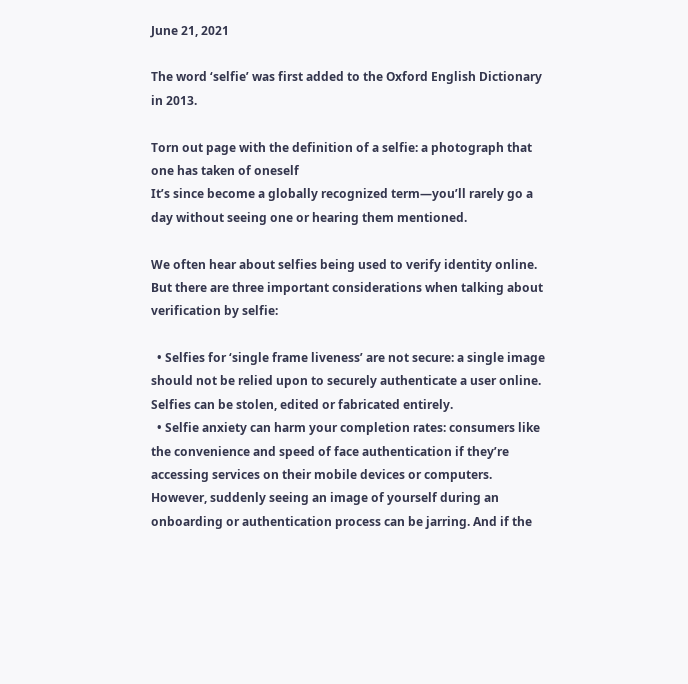June 21, 2021

The word ‘selfie’ was first added to the Oxford English Dictionary in 2013.

Torn out page with the definition of a selfie: a photograph that one has taken of oneself
It’s since become a globally recognized term—you’ll rarely go a day without seeing one or hearing them mentioned.

We often hear about selfies being used to verify identity online. But there are three important considerations when talking about verification by selfie:

  • Selfies for ‘single frame liveness’ are not secure: a single image should not be relied upon to securely authenticate a user online. Selfies can be stolen, edited or fabricated entirely.
  • Selfie anxiety can harm your completion rates: consumers like the convenience and speed of face authentication if they’re accessing services on their mobile devices or computers. However, suddenly seeing an image of yourself during an onboarding or authentication process can be jarring. And if the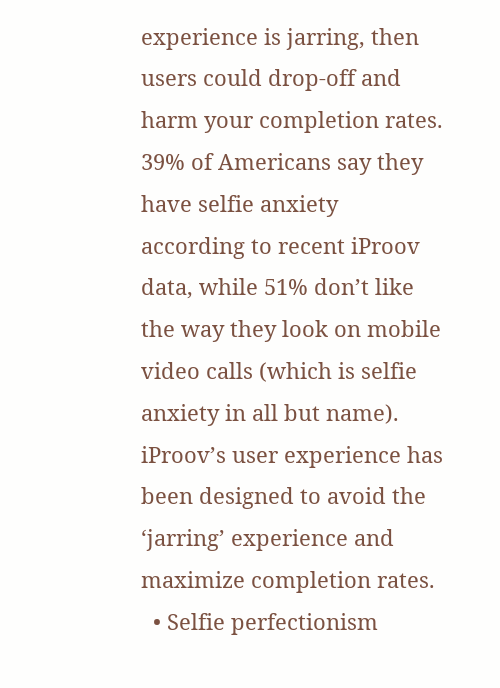experience is jarring, then users could drop-off and harm your completion rates. 39% of Americans say they have selfie anxiety according to recent iProov data, while 51% don’t like the way they look on mobile video calls (which is selfie anxiety in all but name). iProov’s user experience has been designed to avoid the ‘jarring’ experience and maximize completion rates.
  • Selfie perfectionism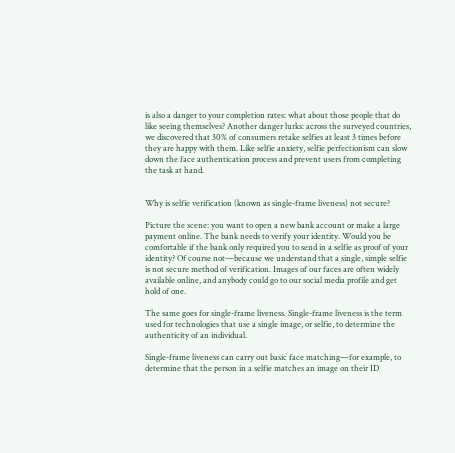is also a danger to your completion rates: what about those people that do like seeing themselves? Another danger lurks: across the surveyed countries, we discovered that 30% of consumers retake selfies at least 3 times before they are happy with them. Like selfie anxiety, selfie perfectionism can slow down the face authentication process and prevent users from completing the task at hand.


Why is selfie verification (known as single-frame liveness) not secure?

Picture the scene: you want to open a new bank account or make a large payment online. The bank needs to verify your identity. Would you be comfortable if the bank only required you to send in a selfie as proof of your identity? Of course not—because we understand that a single, simple selfie is not secure method of verification. Images of our faces are often widely available online, and anybody could go to our social media profile and get hold of one.

The same goes for single-frame liveness. Single-frame liveness is the term used for technologies that use a single image, or selfie, to determine the authenticity of an individual.

Single-frame liveness can carry out basic face matching—for example, to determine that the person in a selfie matches an image on their ID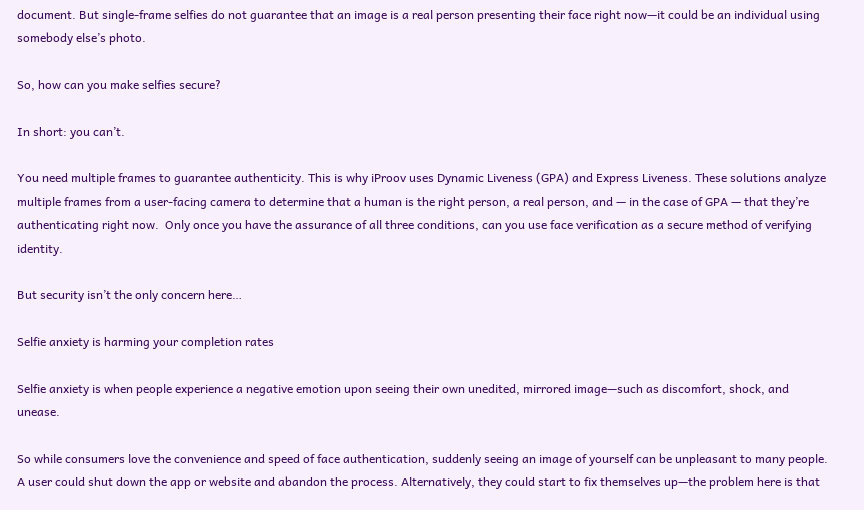document. But single-frame selfies do not guarantee that an image is a real person presenting their face right now—it could be an individual using somebody else’s photo.

So, how can you make selfies secure?

In short: you can’t.

You need multiple frames to guarantee authenticity. This is why iProov uses Dynamic Liveness (GPA) and Express Liveness. These solutions analyze multiple frames from a user-facing camera to determine that a human is the right person, a real person, and — in the case of GPA — that they’re authenticating right now.  Only once you have the assurance of all three conditions, can you use face verification as a secure method of verifying identity.

But security isn’t the only concern here…

Selfie anxiety is harming your completion rates

Selfie anxiety is when people experience a negative emotion upon seeing their own unedited, mirrored image—such as discomfort, shock, and unease.

So while consumers love the convenience and speed of face authentication, suddenly seeing an image of yourself can be unpleasant to many people. A user could shut down the app or website and abandon the process. Alternatively, they could start to fix themselves up—the problem here is that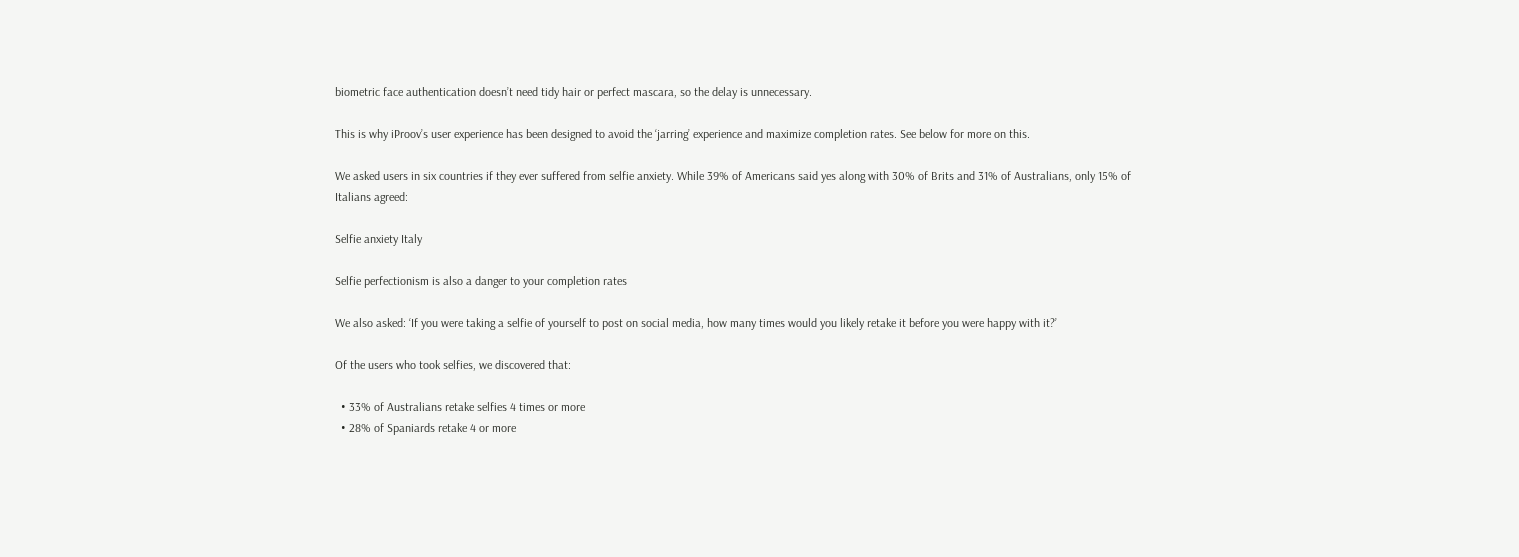biometric face authentication doesn’t need tidy hair or perfect mascara, so the delay is unnecessary.

This is why iProov’s user experience has been designed to avoid the ‘jarring’ experience and maximize completion rates. See below for more on this.

We asked users in six countries if they ever suffered from selfie anxiety. While 39% of Americans said yes along with 30% of Brits and 31% of Australians, only 15% of Italians agreed:

Selfie anxiety Italy

Selfie perfectionism is also a danger to your completion rates

We also asked: ‘If you were taking a selfie of yourself to post on social media, how many times would you likely retake it before you were happy with it?’

Of the users who took selfies, we discovered that:

  • 33% of Australians retake selfies 4 times or more
  • 28% of Spaniards retake 4 or more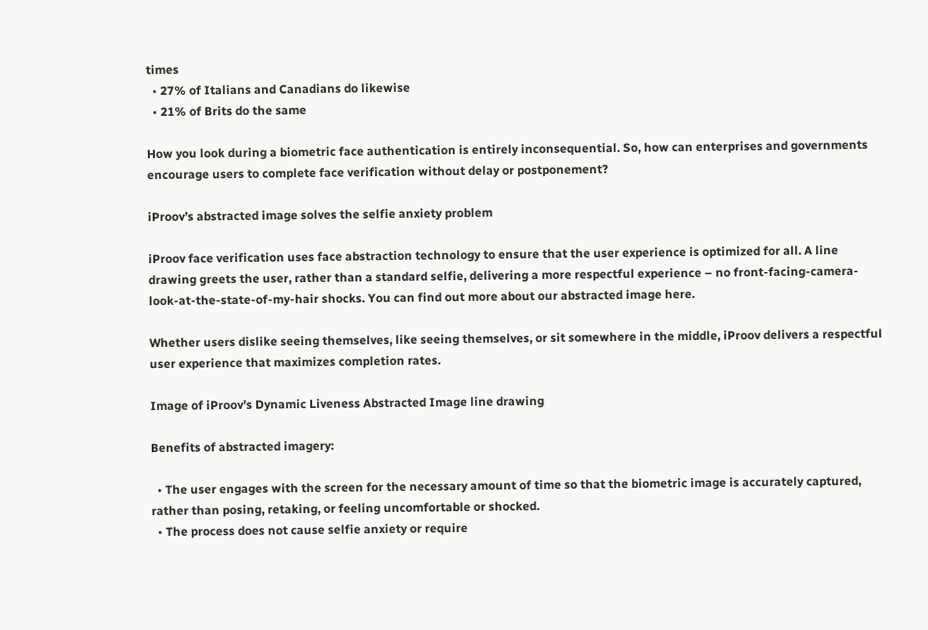times
  • 27% of Italians and Canadians do likewise
  • 21% of Brits do the same

How you look during a biometric face authentication is entirely inconsequential. So, how can enterprises and governments encourage users to complete face verification without delay or postponement?

iProov’s abstracted image solves the selfie anxiety problem

iProov face verification uses face abstraction technology to ensure that the user experience is optimized for all. A line drawing greets the user, rather than a standard selfie, delivering a more respectful experience – no front-facing-camera-look-at-the-state-of-my-hair shocks. You can find out more about our abstracted image here.

Whether users dislike seeing themselves, like seeing themselves, or sit somewhere in the middle, iProov delivers a respectful user experience that maximizes completion rates.

Image of iProov's Dynamic Liveness Abstracted Image line drawing

Benefits of abstracted imagery:

  • The user engages with the screen for the necessary amount of time so that the biometric image is accurately captured, rather than posing, retaking, or feeling uncomfortable or shocked.
  • The process does not cause selfie anxiety or require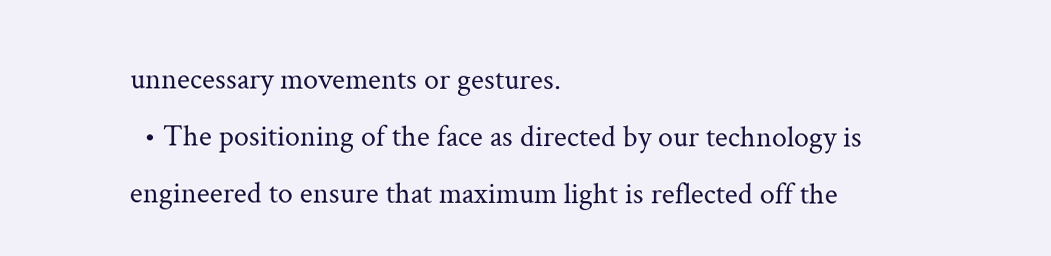unnecessary movements or gestures.
  • The positioning of the face as directed by our technology is engineered to ensure that maximum light is reflected off the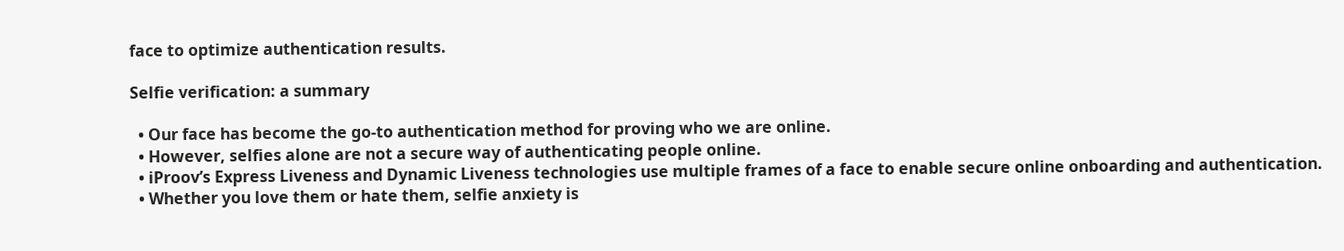face to optimize authentication results.

Selfie verification: a summary

  • Our face has become the go-to authentication method for proving who we are online.
  • However, selfies alone are not a secure way of authenticating people online.
  • iProov’s Express Liveness and Dynamic Liveness technologies use multiple frames of a face to enable secure online onboarding and authentication.
  • Whether you love them or hate them, selfie anxiety is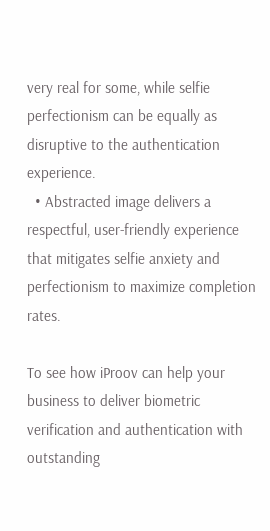very real for some, while selfie perfectionism can be equally as disruptive to the authentication experience.
  • Abstracted image delivers a respectful, user-friendly experience that mitigates selfie anxiety and perfectionism to maximize completion rates.

To see how iProov can help your business to deliver biometric verification and authentication with outstanding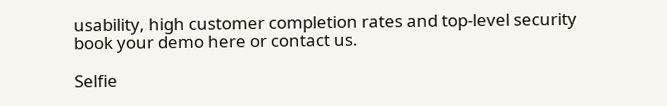usability, high customer completion rates and top-level security book your demo here or contact us.

Selfie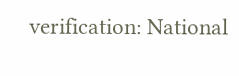verification: National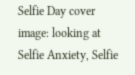Selfie Day cover image: looking at Selfie Anxiety, Selfie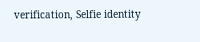verification, Selfie identity